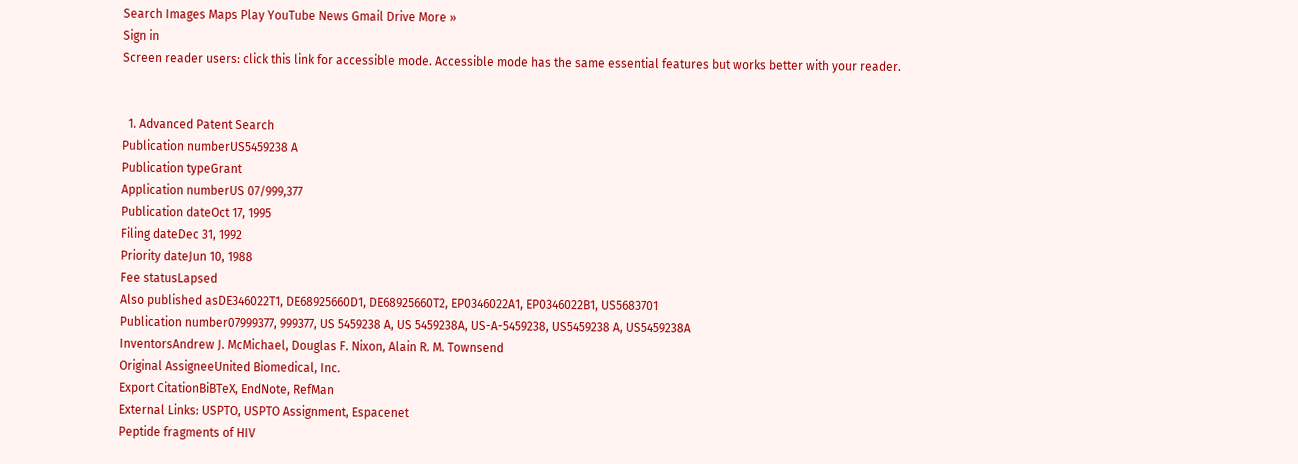Search Images Maps Play YouTube News Gmail Drive More »
Sign in
Screen reader users: click this link for accessible mode. Accessible mode has the same essential features but works better with your reader.


  1. Advanced Patent Search
Publication numberUS5459238 A
Publication typeGrant
Application numberUS 07/999,377
Publication dateOct 17, 1995
Filing dateDec 31, 1992
Priority dateJun 10, 1988
Fee statusLapsed
Also published asDE346022T1, DE68925660D1, DE68925660T2, EP0346022A1, EP0346022B1, US5683701
Publication number07999377, 999377, US 5459238 A, US 5459238A, US-A-5459238, US5459238 A, US5459238A
InventorsAndrew J. McMichael, Douglas F. Nixon, Alain R. M. Townsend
Original AssigneeUnited Biomedical, Inc.
Export CitationBiBTeX, EndNote, RefMan
External Links: USPTO, USPTO Assignment, Espacenet
Peptide fragments of HIV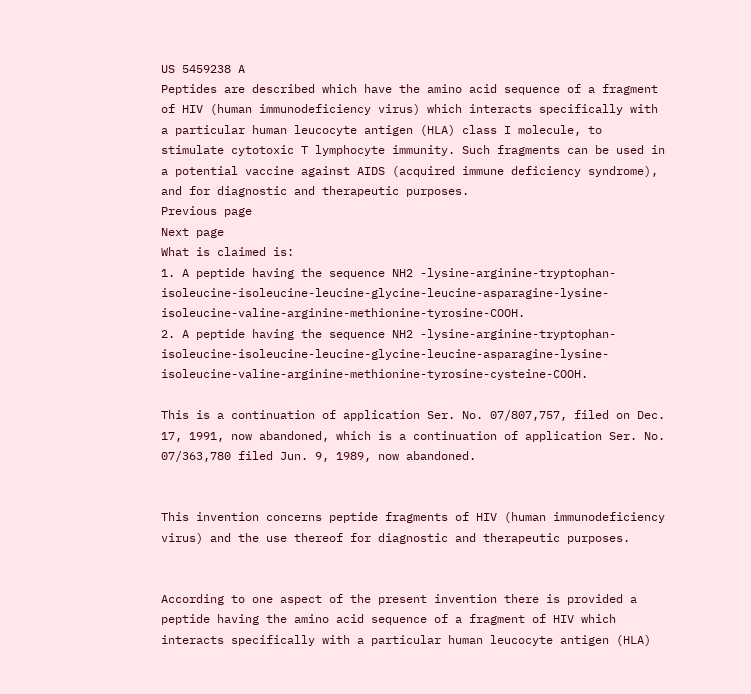US 5459238 A
Peptides are described which have the amino acid sequence of a fragment of HIV (human immunodeficiency virus) which interacts specifically with a particular human leucocyte antigen (HLA) class I molecule, to stimulate cytotoxic T lymphocyte immunity. Such fragments can be used in a potential vaccine against AIDS (acquired immune deficiency syndrome), and for diagnostic and therapeutic purposes.
Previous page
Next page
What is claimed is:
1. A peptide having the sequence NH2 -lysine-arginine-tryptophan-isoleucine-isoleucine-leucine-glycine-leucine-asparagine-lysine-isoleucine-valine-arginine-methionine-tyrosine-COOH.
2. A peptide having the sequence NH2 -lysine-arginine-tryptophan-isoleucine-isoleucine-leucine-glycine-leucine-asparagine-lysine-isoleucine-valine-arginine-methionine-tyrosine-cysteine-COOH.

This is a continuation of application Ser. No. 07/807,757, filed on Dec. 17, 1991, now abandoned, which is a continuation of application Ser. No. 07/363,780 filed Jun. 9, 1989, now abandoned.


This invention concerns peptide fragments of HIV (human immunodeficiency virus) and the use thereof for diagnostic and therapeutic purposes.


According to one aspect of the present invention there is provided a peptide having the amino acid sequence of a fragment of HIV which interacts specifically with a particular human leucocyte antigen (HLA)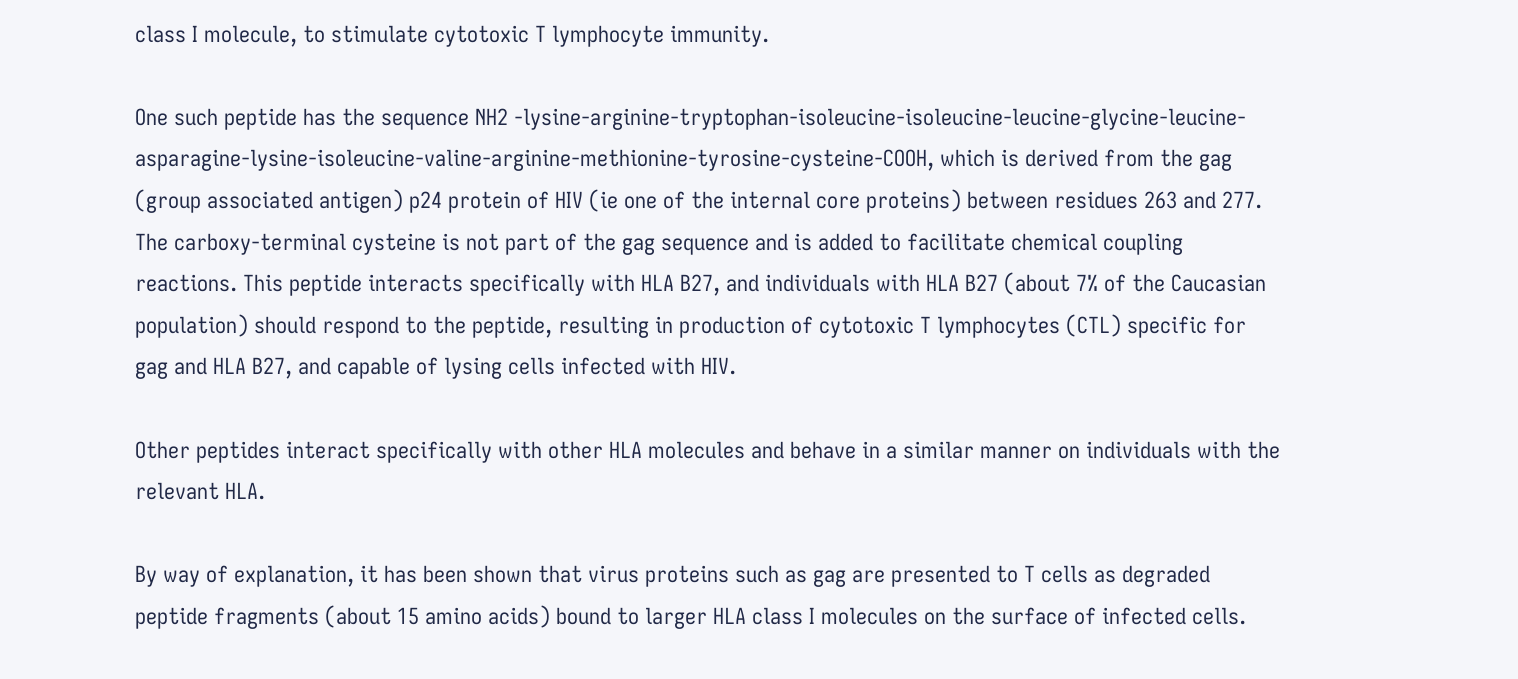class I molecule, to stimulate cytotoxic T lymphocyte immunity.

One such peptide has the sequence NH2 -lysine-arginine-tryptophan-isoleucine-isoleucine-leucine-glycine-leucine-asparagine-lysine-isoleucine-valine-arginine-methionine-tyrosine-cysteine-COOH, which is derived from the gag (group associated antigen) p24 protein of HIV (ie one of the internal core proteins) between residues 263 and 277. The carboxy-terminal cysteine is not part of the gag sequence and is added to facilitate chemical coupling reactions. This peptide interacts specifically with HLA B27, and individuals with HLA B27 (about 7% of the Caucasian population) should respond to the peptide, resulting in production of cytotoxic T lymphocytes (CTL) specific for gag and HLA B27, and capable of lysing cells infected with HIV.

Other peptides interact specifically with other HLA molecules and behave in a similar manner on individuals with the relevant HLA.

By way of explanation, it has been shown that virus proteins such as gag are presented to T cells as degraded peptide fragments (about 15 amino acids) bound to larger HLA class I molecules on the surface of infected cells.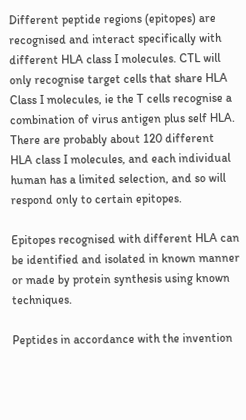Different peptide regions (epitopes) are recognised and interact specifically with different HLA class I molecules. CTL will only recognise target cells that share HLA Class I molecules, ie the T cells recognise a combination of virus antigen plus self HLA. There are probably about 120 different HLA class I molecules, and each individual human has a limited selection, and so will respond only to certain epitopes.

Epitopes recognised with different HLA can be identified and isolated in known manner or made by protein synthesis using known techniques.

Peptides in accordance with the invention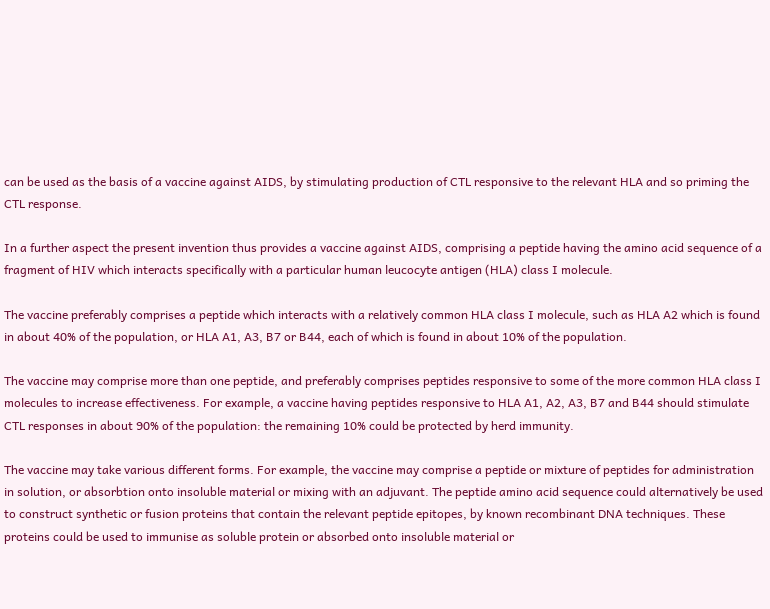can be used as the basis of a vaccine against AIDS, by stimulating production of CTL responsive to the relevant HLA and so priming the CTL response.

In a further aspect the present invention thus provides a vaccine against AIDS, comprising a peptide having the amino acid sequence of a fragment of HIV which interacts specifically with a particular human leucocyte antigen (HLA) class I molecule.

The vaccine preferably comprises a peptide which interacts with a relatively common HLA class I molecule, such as HLA A2 which is found in about 40% of the population, or HLA A1, A3, B7 or B44, each of which is found in about 10% of the population.

The vaccine may comprise more than one peptide, and preferably comprises peptides responsive to some of the more common HLA class I molecules to increase effectiveness. For example, a vaccine having peptides responsive to HLA A1, A2, A3, B7 and B44 should stimulate CTL responses in about 90% of the population: the remaining 10% could be protected by herd immunity.

The vaccine may take various different forms. For example, the vaccine may comprise a peptide or mixture of peptides for administration in solution, or absorbtion onto insoluble material or mixing with an adjuvant. The peptide amino acid sequence could alternatively be used to construct synthetic or fusion proteins that contain the relevant peptide epitopes, by known recombinant DNA techniques. These proteins could be used to immunise as soluble protein or absorbed onto insoluble material or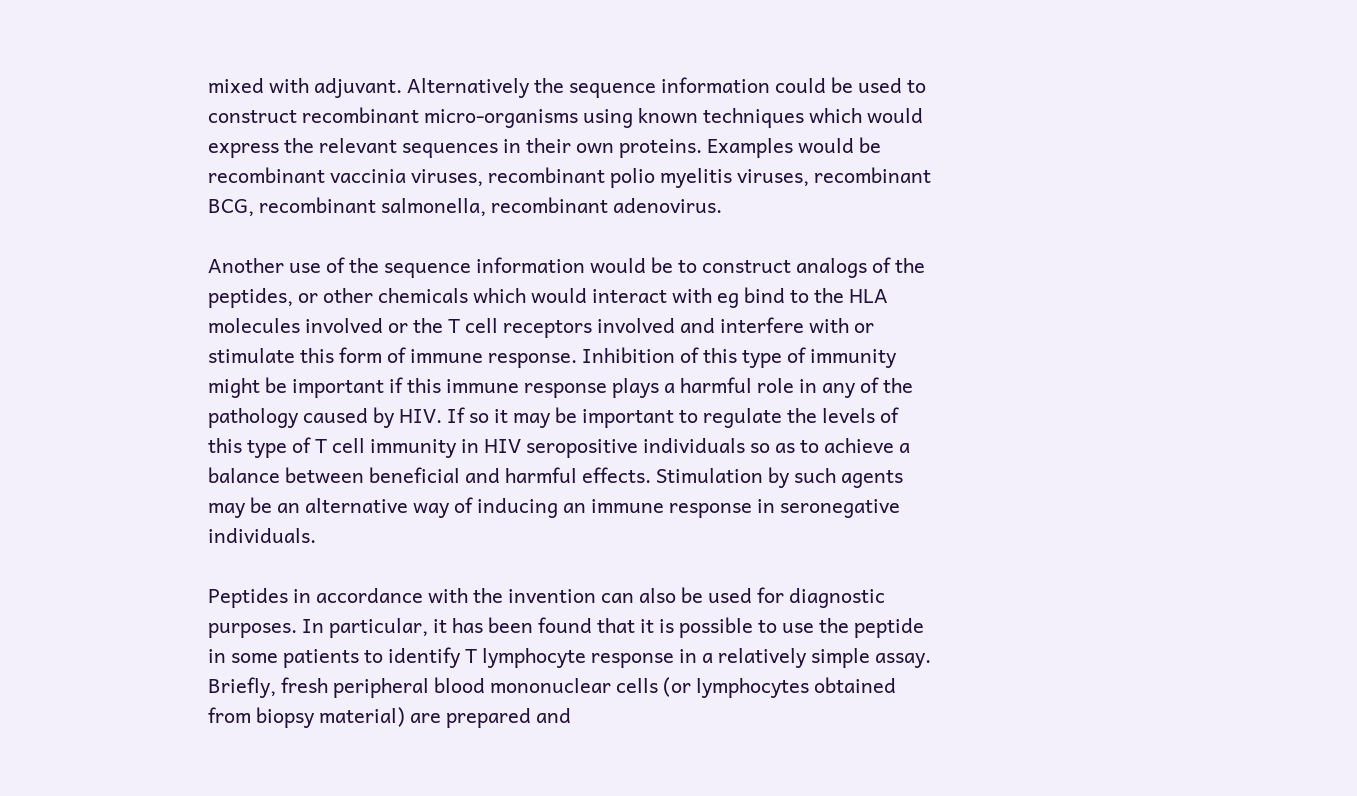mixed with adjuvant. Alternatively the sequence information could be used to construct recombinant micro-organisms using known techniques which would express the relevant sequences in their own proteins. Examples would be recombinant vaccinia viruses, recombinant polio myelitis viruses, recombinant BCG, recombinant salmonella, recombinant adenovirus.

Another use of the sequence information would be to construct analogs of the peptides, or other chemicals which would interact with eg bind to the HLA molecules involved or the T cell receptors involved and interfere with or stimulate this form of immune response. Inhibition of this type of immunity might be important if this immune response plays a harmful role in any of the pathology caused by HIV. If so it may be important to regulate the levels of this type of T cell immunity in HIV seropositive individuals so as to achieve a balance between beneficial and harmful effects. Stimulation by such agents may be an alternative way of inducing an immune response in seronegative individuals.

Peptides in accordance with the invention can also be used for diagnostic purposes. In particular, it has been found that it is possible to use the peptide in some patients to identify T lymphocyte response in a relatively simple assay. Briefly, fresh peripheral blood mononuclear cells (or lymphocytes obtained from biopsy material) are prepared and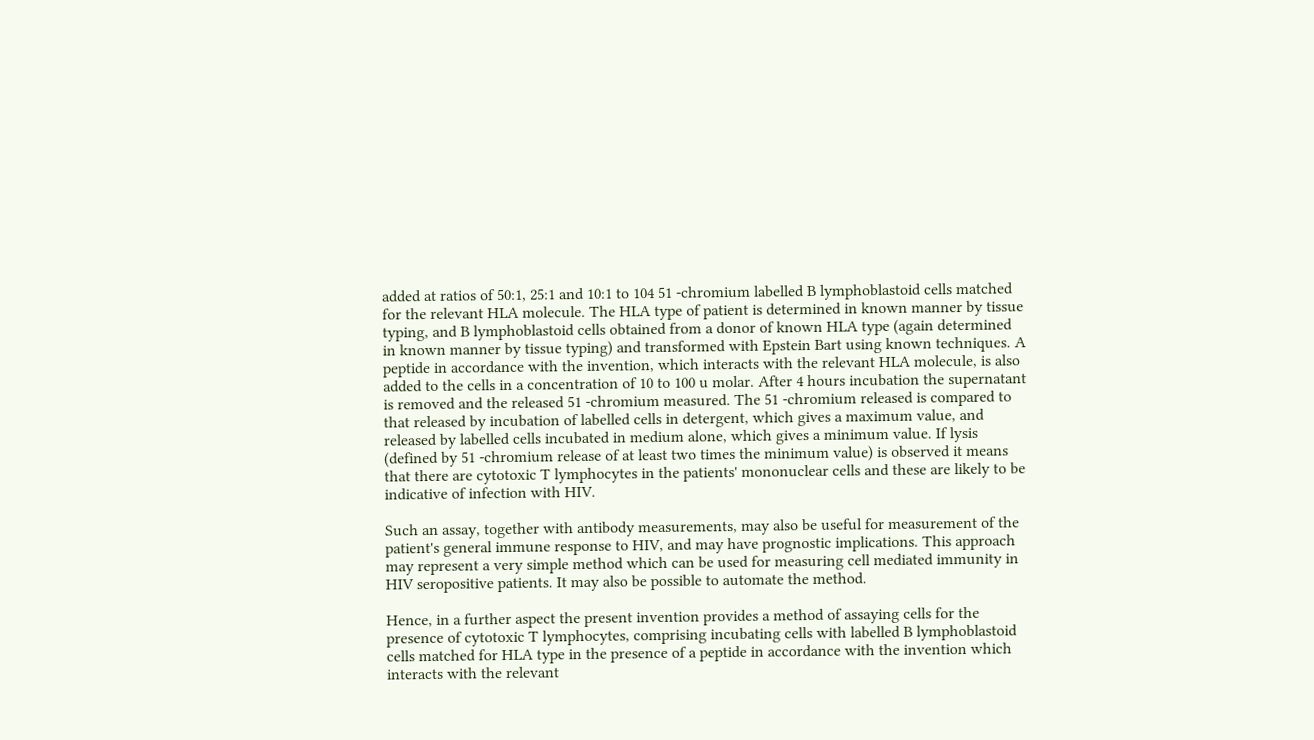added at ratios of 50:1, 25:1 and 10:1 to 104 51 -chromium labelled B lymphoblastoid cells matched for the relevant HLA molecule. The HLA type of patient is determined in known manner by tissue typing, and B lymphoblastoid cells obtained from a donor of known HLA type (again determined in known manner by tissue typing) and transformed with Epstein Bart using known techniques. A peptide in accordance with the invention, which interacts with the relevant HLA molecule, is also added to the cells in a concentration of 10 to 100 u molar. After 4 hours incubation the supernatant is removed and the released 51 -chromium measured. The 51 -chromium released is compared to that released by incubation of labelled cells in detergent, which gives a maximum value, and released by labelled cells incubated in medium alone, which gives a minimum value. If lysis (defined by 51 -chromium release of at least two times the minimum value) is observed it means that there are cytotoxic T lymphocytes in the patients' mononuclear cells and these are likely to be indicative of infection with HIV.

Such an assay, together with antibody measurements, may also be useful for measurement of the patient's general immune response to HIV, and may have prognostic implications. This approach may represent a very simple method which can be used for measuring cell mediated immunity in HIV seropositive patients. It may also be possible to automate the method.

Hence, in a further aspect the present invention provides a method of assaying cells for the presence of cytotoxic T lymphocytes, comprising incubating cells with labelled B lymphoblastoid cells matched for HLA type in the presence of a peptide in accordance with the invention which interacts with the relevant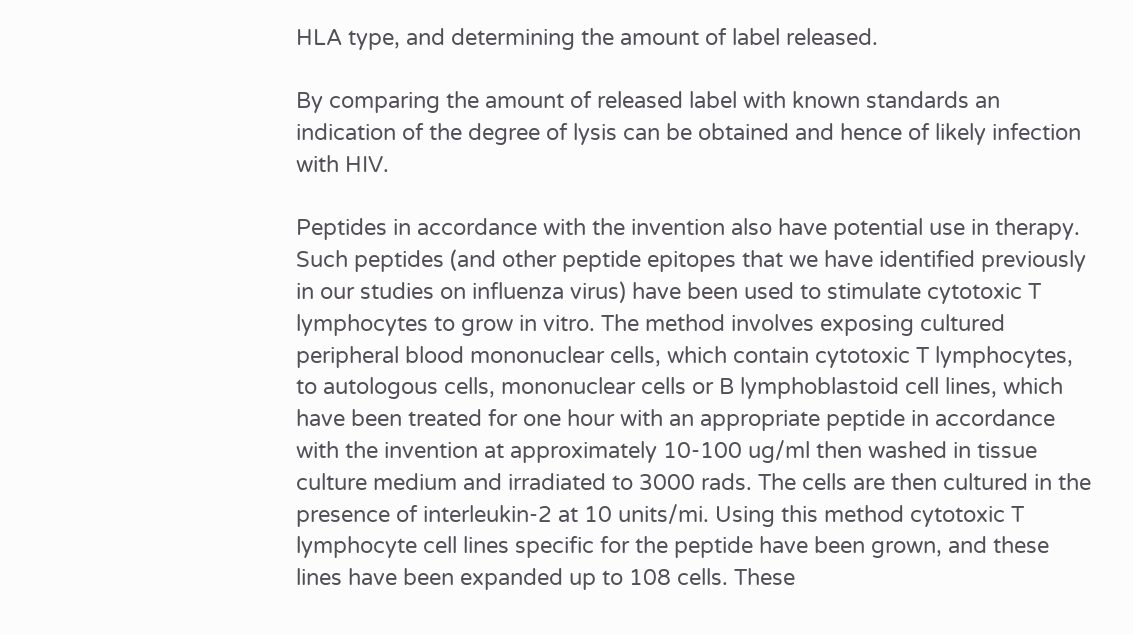HLA type, and determining the amount of label released.

By comparing the amount of released label with known standards an indication of the degree of lysis can be obtained and hence of likely infection with HIV.

Peptides in accordance with the invention also have potential use in therapy. Such peptides (and other peptide epitopes that we have identified previously in our studies on influenza virus) have been used to stimulate cytotoxic T lymphocytes to grow in vitro. The method involves exposing cultured peripheral blood mononuclear cells, which contain cytotoxic T lymphocytes, to autologous cells, mononuclear cells or B lymphoblastoid cell lines, which have been treated for one hour with an appropriate peptide in accordance with the invention at approximately 10-100 ug/ml then washed in tissue culture medium and irradiated to 3000 rads. The cells are then cultured in the presence of interleukin-2 at 10 units/mi. Using this method cytotoxic T lymphocyte cell lines specific for the peptide have been grown, and these lines have been expanded up to 108 cells. These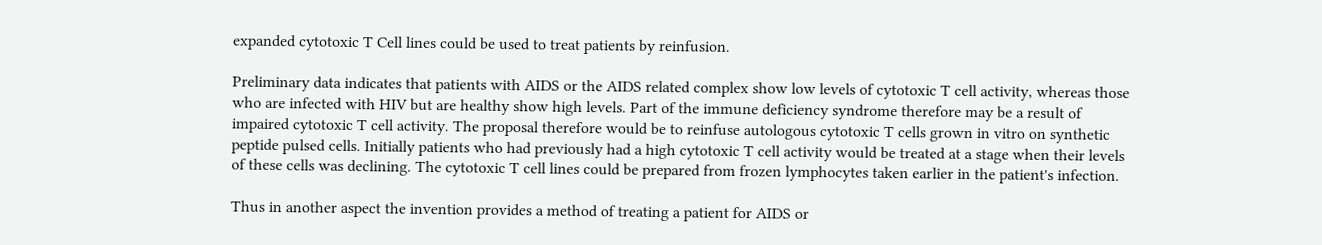expanded cytotoxic T Cell lines could be used to treat patients by reinfusion.

Preliminary data indicates that patients with AIDS or the AIDS related complex show low levels of cytotoxic T cell activity, whereas those who are infected with HIV but are healthy show high levels. Part of the immune deficiency syndrome therefore may be a result of impaired cytotoxic T cell activity. The proposal therefore would be to reinfuse autologous cytotoxic T cells grown in vitro on synthetic peptide pulsed cells. Initially patients who had previously had a high cytotoxic T cell activity would be treated at a stage when their levels of these cells was declining. The cytotoxic T cell lines could be prepared from frozen lymphocytes taken earlier in the patient's infection.

Thus in another aspect the invention provides a method of treating a patient for AIDS or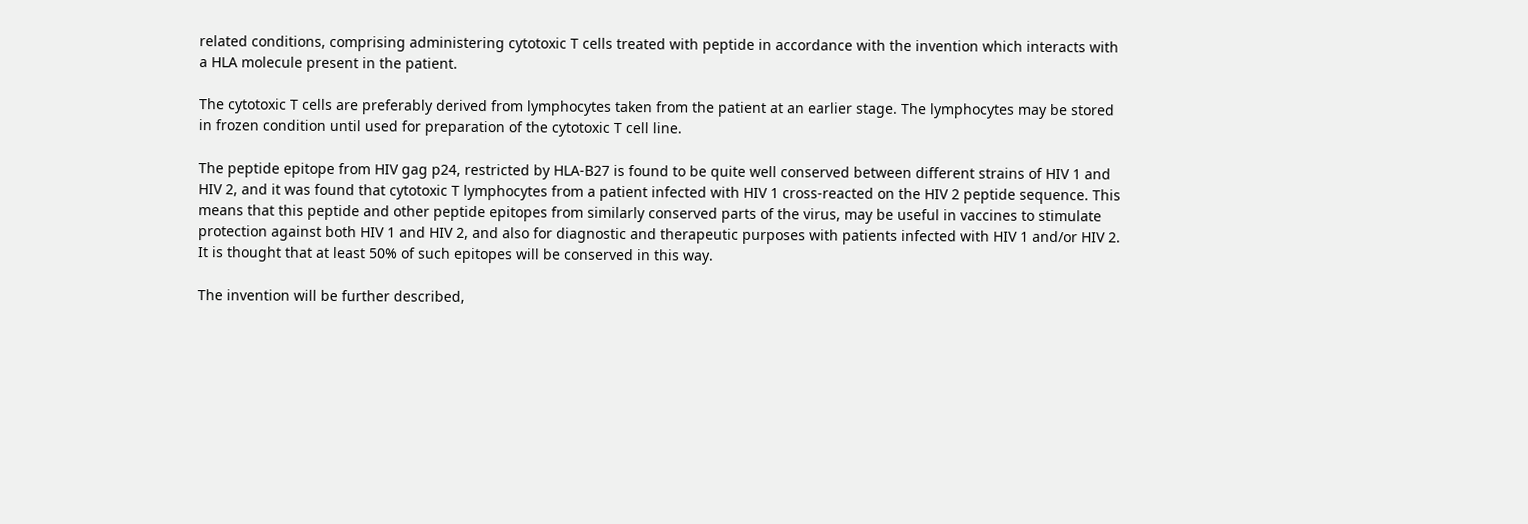related conditions, comprising administering cytotoxic T cells treated with peptide in accordance with the invention which interacts with a HLA molecule present in the patient.

The cytotoxic T cells are preferably derived from lymphocytes taken from the patient at an earlier stage. The lymphocytes may be stored in frozen condition until used for preparation of the cytotoxic T cell line.

The peptide epitope from HIV gag p24, restricted by HLA-B27 is found to be quite well conserved between different strains of HIV 1 and HIV 2, and it was found that cytotoxic T lymphocytes from a patient infected with HIV 1 cross-reacted on the HIV 2 peptide sequence. This means that this peptide and other peptide epitopes from similarly conserved parts of the virus, may be useful in vaccines to stimulate protection against both HIV 1 and HIV 2, and also for diagnostic and therapeutic purposes with patients infected with HIV 1 and/or HIV 2. It is thought that at least 50% of such epitopes will be conserved in this way.

The invention will be further described,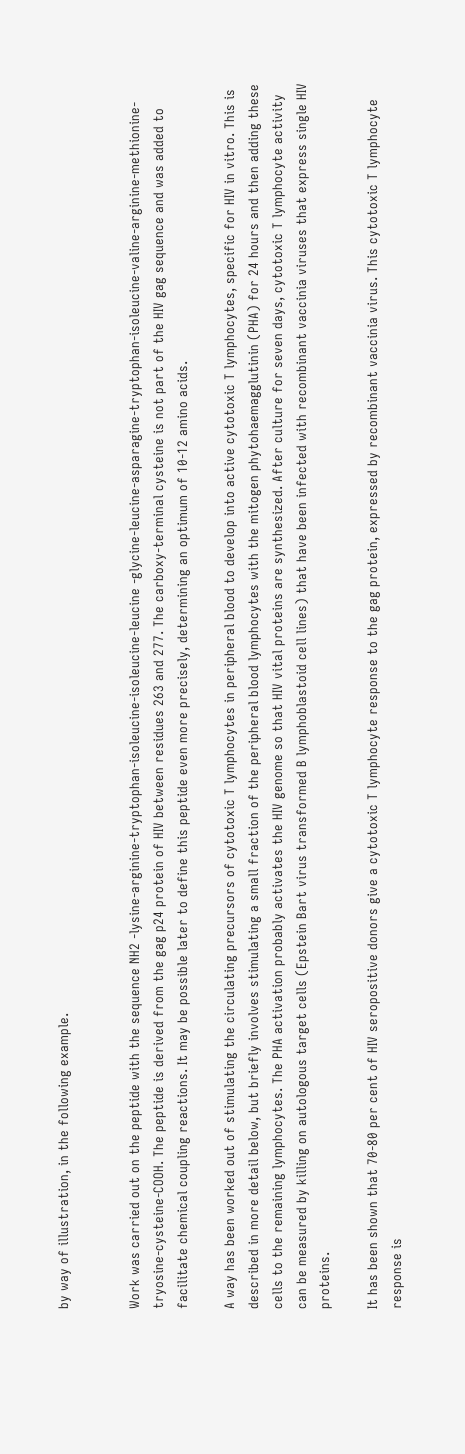by way of illustration, in the following example.


Work was carried out on the peptide with the sequence NH2 -lysine-arginine-tryptophan-isoleucine-isoleucine-leucine -glycine-leucine-asparagine-tryptophan-isoleucine-valine-arginine-methionine-tryosine-cysteine-COOH. The peptide is derived from the gag p24 protein of HIV between residues 263 and 277. The carboxy-terminal cysteine is not part of the HIV gag sequence and was added to facilitate chemical coupling reactions. It may be possible later to define this peptide even more precisely, determining an optimum of 10-12 amino acids.

A way has been worked out of stimulating the circulating precursors of cytotoxic T lymphocytes in peripheral blood to develop into active cytotoxic T lymphocytes, specific for HIV in vitro. This is described in more detail below, but briefly involves stimulating a small fraction of the peripheral blood lymphocytes with the mitogen phytohaemagglutinin (PHA) for 24 hours and then adding these cells to the remaining lymphocytes. The PHA activation probably activates the HIV genome so that HIV vital proteins are synthesized. After culture for seven days, cytotoxic T lymphocyte activity can be measured by killing on autologous target cells (Epstein Bart virus transformed B lymphoblastoid cell lines) that have been infected with recombinant vaccinia viruses that express single HIV proteins.

It has been shown that 70-80 per cent of HIV seropositive donors give a cytotoxic T lymphocyte response to the gag protein, expressed by recombinant vaccinia virus. This cytotoxic T lymphocyte response is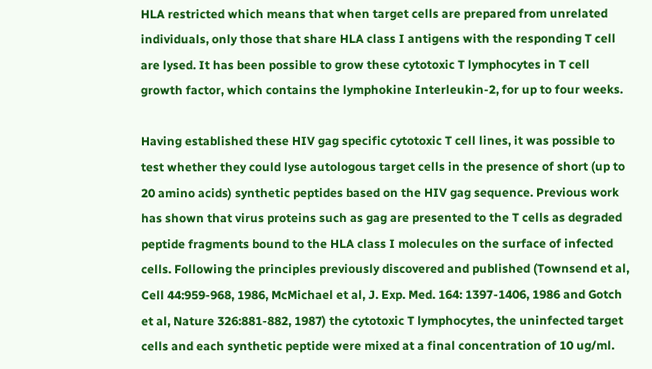HLA restricted which means that when target cells are prepared from unrelated individuals, only those that share HLA class I antigens with the responding T cell are lysed. It has been possible to grow these cytotoxic T lymphocytes in T cell growth factor, which contains the lymphokine Interleukin-2, for up to four weeks.

Having established these HIV gag specific cytotoxic T cell lines, it was possible to test whether they could lyse autologous target cells in the presence of short (up to 20 amino acids) synthetic peptides based on the HIV gag sequence. Previous work has shown that virus proteins such as gag are presented to the T cells as degraded peptide fragments bound to the HLA class I molecules on the surface of infected cells. Following the principles previously discovered and published (Townsend et al, Cell 44:959-968, 1986, McMichael et al, J. Exp. Med. 164: 1397-1406, 1986 and Gotch et al, Nature 326:881-882, 1987) the cytotoxic T lymphocytes, the uninfected target cells and each synthetic peptide were mixed at a final concentration of 10 ug/ml.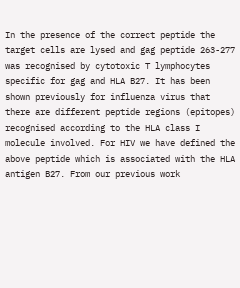In the presence of the correct peptide the target cells are lysed and gag peptide 263-277 was recognised by cytotoxic T lymphocytes specific for gag and HLA B27. It has been shown previously for influenza virus that there are different peptide regions (epitopes) recognised according to the HLA class I molecule involved. For HIV we have defined the above peptide which is associated with the HLA antigen B27. From our previous work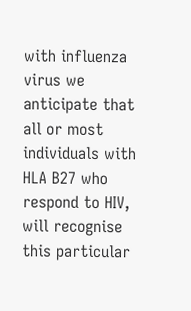with influenza virus we anticipate that all or most individuals with HLA B27 who respond to HIV, will recognise this particular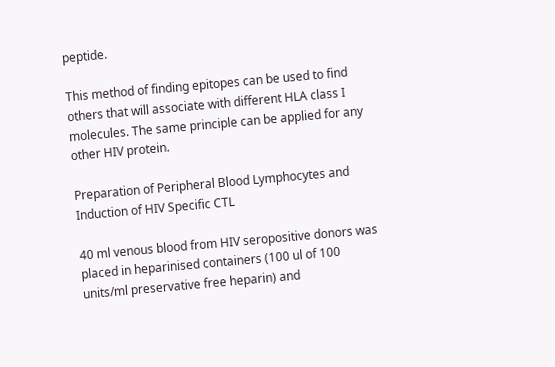peptide.

This method of finding epitopes can be used to find others that will associate with different HLA class I molecules. The same principle can be applied for any other HIV protein.

Preparation of Peripheral Blood Lymphocytes and Induction of HIV Specific CTL

40 ml venous blood from HIV seropositive donors was placed in heparinised containers (100 ul of 100 units/ml preservative free heparin) and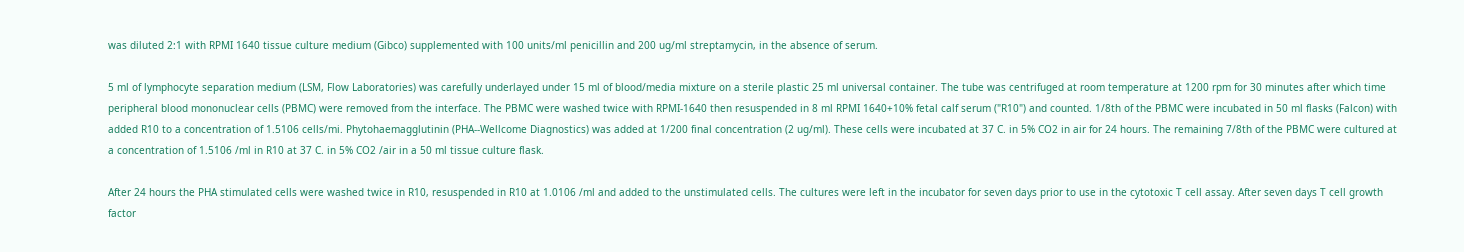was diluted 2:1 with RPMI 1640 tissue culture medium (Gibco) supplemented with 100 units/ml penicillin and 200 ug/ml streptamycin, in the absence of serum.

5 ml of lymphocyte separation medium (LSM, Flow Laboratories) was carefully underlayed under 15 ml of blood/media mixture on a sterile plastic 25 ml universal container. The tube was centrifuged at room temperature at 1200 rpm for 30 minutes after which time peripheral blood mononuclear cells (PBMC) were removed from the interface. The PBMC were washed twice with RPMI-1640 then resuspended in 8 ml RPMI 1640+10% fetal calf serum ("R10") and counted. 1/8th of the PBMC were incubated in 50 ml flasks (Falcon) with added R10 to a concentration of 1.5106 cells/mi. Phytohaemagglutinin (PHA--Wellcome Diagnostics) was added at 1/200 final concentration (2 ug/ml). These cells were incubated at 37 C. in 5% CO2 in air for 24 hours. The remaining 7/8th of the PBMC were cultured at a concentration of 1.5106 /ml in R10 at 37 C. in 5% CO2 /air in a 50 ml tissue culture flask.

After 24 hours the PHA stimulated cells were washed twice in R10, resuspended in R10 at 1.0106 /ml and added to the unstimulated cells. The cultures were left in the incubator for seven days prior to use in the cytotoxic T cell assay. After seven days T cell growth factor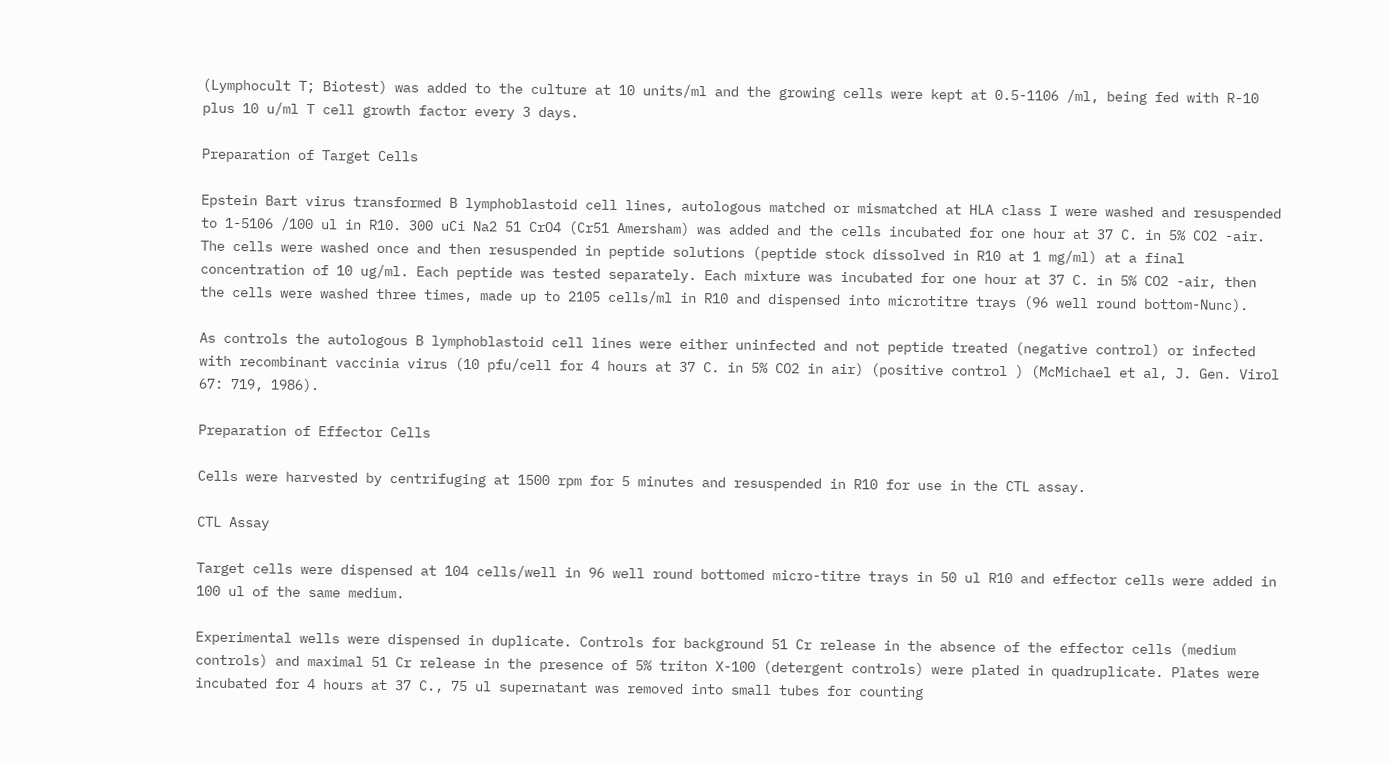(Lymphocult T; Biotest) was added to the culture at 10 units/ml and the growing cells were kept at 0.5-1106 /ml, being fed with R-10 plus 10 u/ml T cell growth factor every 3 days.

Preparation of Target Cells

Epstein Bart virus transformed B lymphoblastoid cell lines, autologous matched or mismatched at HLA class I were washed and resuspended to 1-5106 /100 ul in R10. 300 uCi Na2 51 CrO4 (Cr51 Amersham) was added and the cells incubated for one hour at 37 C. in 5% CO2 -air. The cells were washed once and then resuspended in peptide solutions (peptide stock dissolved in R10 at 1 mg/ml) at a final concentration of 10 ug/ml. Each peptide was tested separately. Each mixture was incubated for one hour at 37 C. in 5% CO2 -air, then the cells were washed three times, made up to 2105 cells/ml in R10 and dispensed into microtitre trays (96 well round bottom-Nunc).

As controls the autologous B lymphoblastoid cell lines were either uninfected and not peptide treated (negative control) or infected with recombinant vaccinia virus (10 pfu/cell for 4 hours at 37 C. in 5% CO2 in air) (positive control ) (McMichael et al, J. Gen. Virol 67: 719, 1986).

Preparation of Effector Cells

Cells were harvested by centrifuging at 1500 rpm for 5 minutes and resuspended in R10 for use in the CTL assay.

CTL Assay

Target cells were dispensed at 104 cells/well in 96 well round bottomed micro-titre trays in 50 ul R10 and effector cells were added in 100 ul of the same medium.

Experimental wells were dispensed in duplicate. Controls for background 51 Cr release in the absence of the effector cells (medium controls) and maximal 51 Cr release in the presence of 5% triton X-100 (detergent controls) were plated in quadruplicate. Plates were incubated for 4 hours at 37 C., 75 ul supernatant was removed into small tubes for counting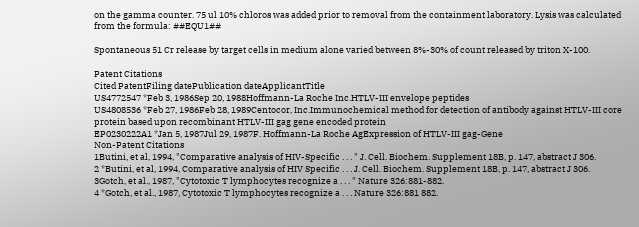on the gamma counter. 75 ul 10% chloros was added prior to removal from the containment laboratory. Lysis was calculated from the formula: ##EQU1##

Spontaneous 51 Cr release by target cells in medium alone varied between 8%-30% of count released by triton X-100.

Patent Citations
Cited PatentFiling datePublication dateApplicantTitle
US4772547 *Feb 3, 1986Sep 20, 1988Hoffmann-La Roche Inc.HTLV-III envelope peptides
US4808536 *Feb 27, 1986Feb 28, 1989Centocor, Inc.Immunochemical method for detection of antibody against HTLV-III core protein based upon recombinant HTLV-III gag gene encoded protein
EP0230222A1 *Jan 5, 1987Jul 29, 1987F. Hoffmann-La Roche AgExpression of HTLV-III gag-Gene
Non-Patent Citations
1Butini, et al, 1994, "Comparative analysis of HIV-Specific . . . " J. Cell. Biochem. Supplement 18B, p. 147, abstract J 306.
2 *Butini, et al, 1994, Comparative analysis of HIV Specific . . . J. Cell. Biochem. Supplement 18B, p. 147, abstract J 306.
3Gotch, et al., 1987, "Cytotoxic T lymphocytes recognize a . . . " Nature 326:881-882.
4 *Gotch, et al., 1987, Cytotoxic T lymphocytes recognize a . . . Nature 326:881 882.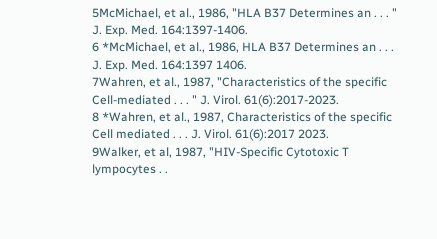5McMichael, et al., 1986, "HLA B37 Determines an . . . " J. Exp. Med. 164:1397-1406.
6 *McMichael, et al., 1986, HLA B37 Determines an . . . J. Exp. Med. 164:1397 1406.
7Wahren, et al., 1987, "Characteristics of the specific Cell-mediated . . . " J. Virol. 61(6):2017-2023.
8 *Wahren, et al., 1987, Characteristics of the specific Cell mediated . . . J. Virol. 61(6):2017 2023.
9Walker, et al, 1987, "HIV-Specific Cytotoxic T lympocytes . .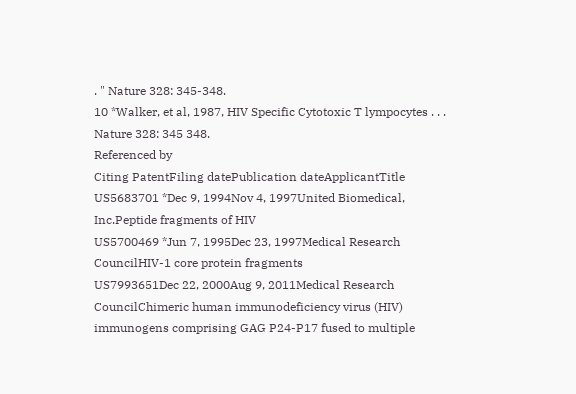. " Nature 328: 345-348.
10 *Walker, et al, 1987, HIV Specific Cytotoxic T lympocytes . . . Nature 328: 345 348.
Referenced by
Citing PatentFiling datePublication dateApplicantTitle
US5683701 *Dec 9, 1994Nov 4, 1997United Biomedical, Inc.Peptide fragments of HIV
US5700469 *Jun 7, 1995Dec 23, 1997Medical Research CouncilHIV-1 core protein fragments
US7993651Dec 22, 2000Aug 9, 2011Medical Research CouncilChimeric human immunodeficiency virus (HIV) immunogens comprising GAG P24-P17 fused to multiple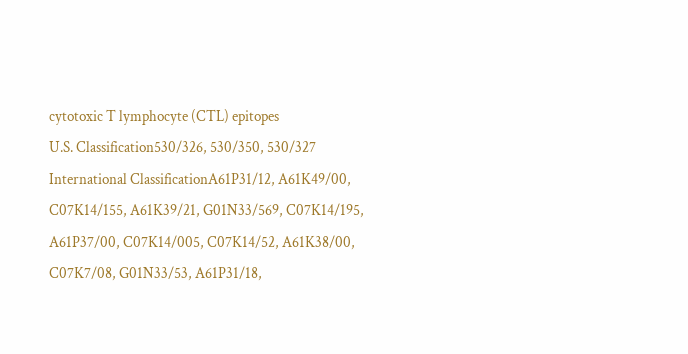cytotoxic T lymphocyte (CTL) epitopes
U.S. Classification530/326, 530/350, 530/327
International ClassificationA61P31/12, A61K49/00, C07K14/155, A61K39/21, G01N33/569, C07K14/195, A61P37/00, C07K14/005, C07K14/52, A61K38/00, C07K7/08, G01N33/53, A61P31/18,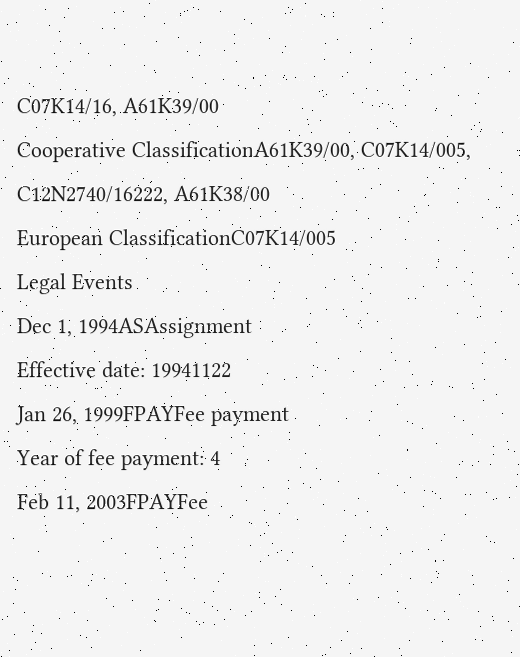C07K14/16, A61K39/00
Cooperative ClassificationA61K39/00, C07K14/005, C12N2740/16222, A61K38/00
European ClassificationC07K14/005
Legal Events
Dec 1, 1994ASAssignment
Effective date: 19941122
Jan 26, 1999FPAYFee payment
Year of fee payment: 4
Feb 11, 2003FPAYFee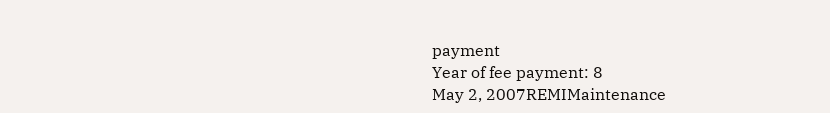payment
Year of fee payment: 8
May 2, 2007REMIMaintenance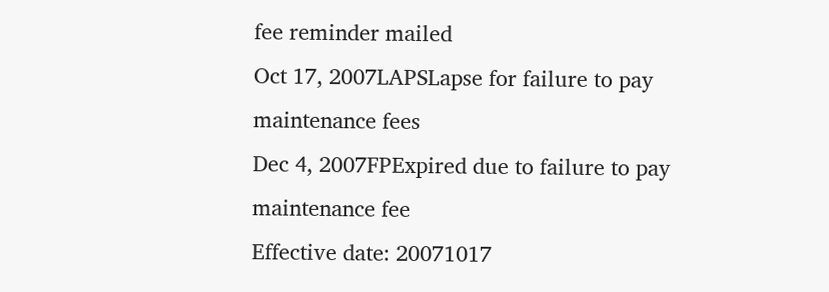fee reminder mailed
Oct 17, 2007LAPSLapse for failure to pay maintenance fees
Dec 4, 2007FPExpired due to failure to pay maintenance fee
Effective date: 20071017